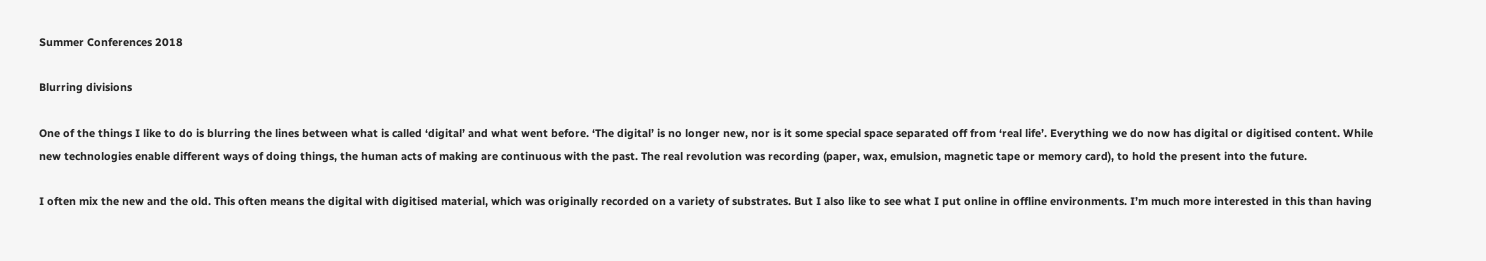Summer Conferences 2018

Blurring divisions

One of the things I like to do is blurring the lines between what is called ‘digital’ and what went before. ‘The digital’ is no longer new, nor is it some special space separated off from ‘real life’. Everything we do now has digital or digitised content. While new technologies enable different ways of doing things, the human acts of making are continuous with the past. The real revolution was recording (paper, wax, emulsion, magnetic tape or memory card), to hold the present into the future.

I often mix the new and the old. This often means the digital with digitised material, which was originally recorded on a variety of substrates. But I also like to see what I put online in offline environments. I’m much more interested in this than having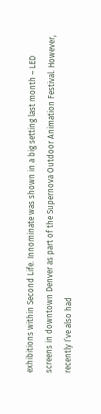exhibitions within Second Life. Innominate was shown in a big setting last month – LED screens in downtown Denver as part of the Supernova Outdoor Animation Festival. However, recently I’ve also had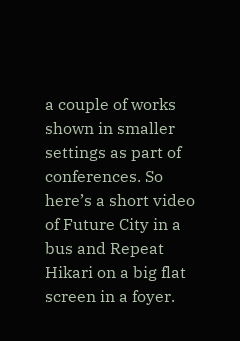a couple of works shown in smaller settings as part of conferences. So here’s a short video of Future City in a bus and Repeat Hikari on a big flat screen in a foyer.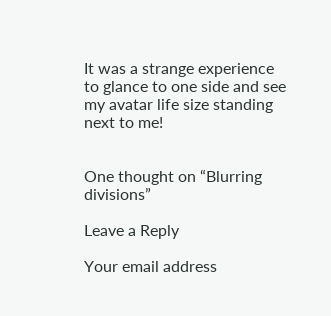It was a strange experience to glance to one side and see my avatar life size standing next to me!


One thought on “Blurring divisions”

Leave a Reply

Your email address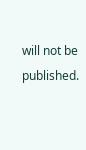will not be published.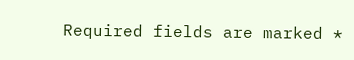Required fields are marked *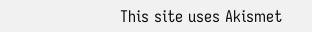This site uses Akismet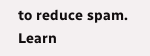to reduce spam. Learn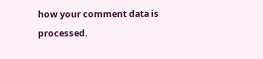how your comment data is processed.